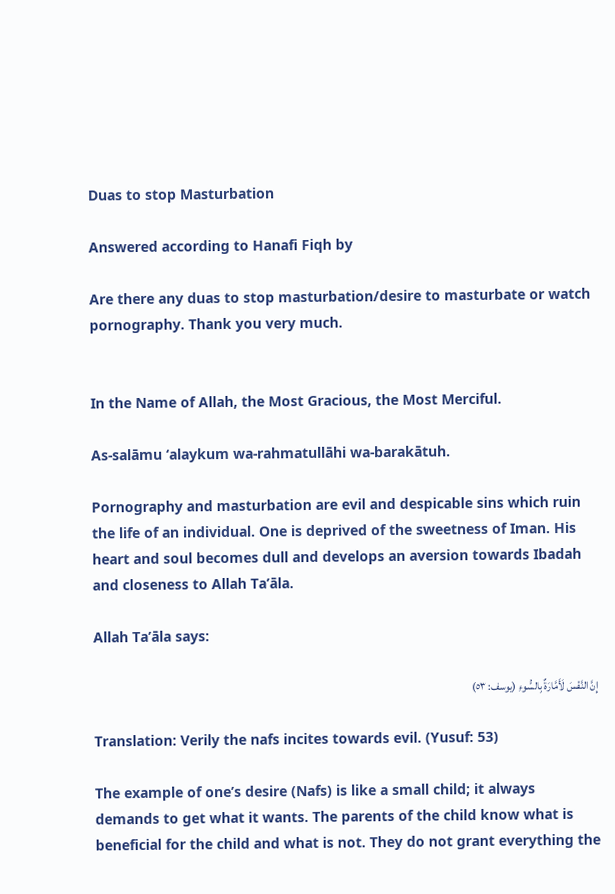Duas to stop Masturbation

Answered according to Hanafi Fiqh by

Are there any duas to stop masturbation/desire to masturbate or watch pornography. Thank you very much.


In the Name of Allah, the Most Gracious, the Most Merciful.

As-salāmu ‘alaykum wa-rahmatullāhi wa-barakātuh.

Pornography and masturbation are evil and despicable sins which ruin the life of an individual. One is deprived of the sweetness of Iman. His heart and soul becomes dull and develops an aversion towards Ibadah and closeness to Allah Ta’āla.

Allah Ta’āla says:

إِنَّ النَّفْسَ لَأَمَّارَةٌ بِالسُّوءِ (يوسف: ٥٣)

Translation: Verily the nafs incites towards evil. (Yusuf: 53)

The example of one’s desire (Nafs) is like a small child; it always demands to get what it wants. The parents of the child know what is beneficial for the child and what is not. They do not grant everything the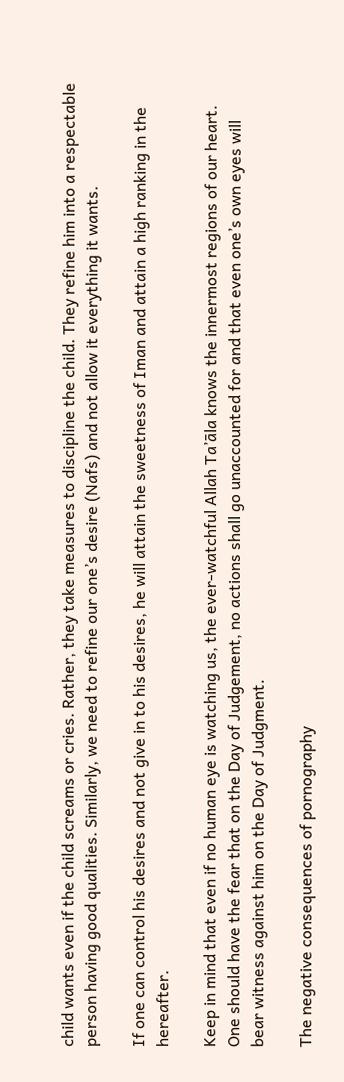child wants even if the child screams or cries. Rather, they take measures to discipline the child. They refine him into a respectable person having good qualities. Similarly, we need to refine our one’s desire (Nafs) and not allow it everything it wants.

If one can control his desires and not give in to his desires, he will attain the sweetness of Iman and attain a high ranking in the hereafter.

Keep in mind that even if no human eye is watching us, the ever-watchful Allah Ta’āla knows the innermost regions of our heart. One should have the fear that on the Day of Judgement, no actions shall go unaccounted for and that even one’s own eyes will bear witness against him on the Day of Judgment.

The negative consequences of pornography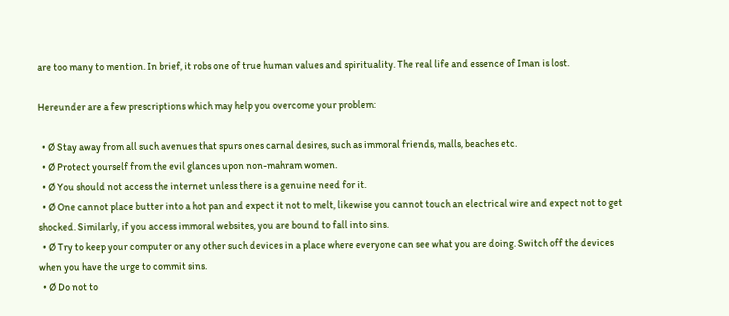are too many to mention. In brief, it robs one of true human values and spirituality. The real life and essence of Iman is lost.

Hereunder are a few prescriptions which may help you overcome your problem:

  • Ø Stay away from all such avenues that spurs ones carnal desires, such as immoral friends, malls, beaches etc.
  • Ø Protect yourself from the evil glances upon non-mahram women.
  • Ø You should not access the internet unless there is a genuine need for it.
  • Ø One cannot place butter into a hot pan and expect it not to melt, likewise you cannot touch an electrical wire and expect not to get shocked. Similarly, if you access immoral websites, you are bound to fall into sins.
  • Ø Try to keep your computer or any other such devices in a place where everyone can see what you are doing. Switch off the devices when you have the urge to commit sins.
  • Ø Do not to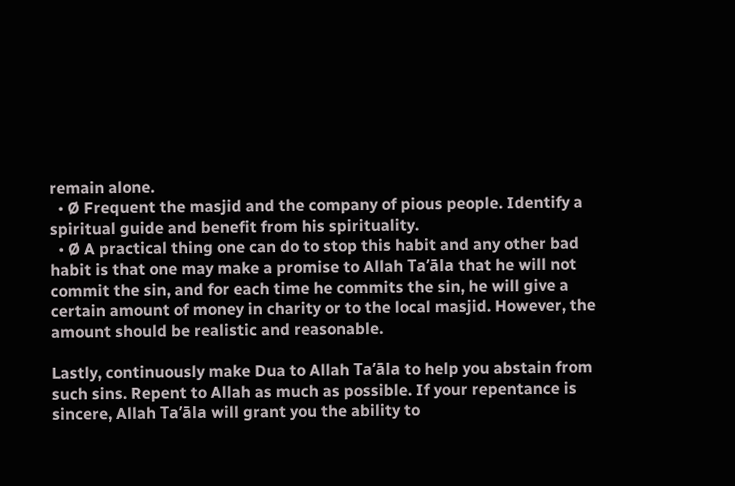remain alone.
  • Ø Frequent the masjid and the company of pious people. Identify a spiritual guide and benefit from his spirituality.
  • Ø A practical thing one can do to stop this habit and any other bad habit is that one may make a promise to Allah Ta’āla that he will not commit the sin, and for each time he commits the sin, he will give a certain amount of money in charity or to the local masjid. However, the amount should be realistic and reasonable.

Lastly, continuously make Dua to Allah Ta’āla to help you abstain from such sins. Repent to Allah as much as possible. If your repentance is sincere, Allah Ta’āla will grant you the ability to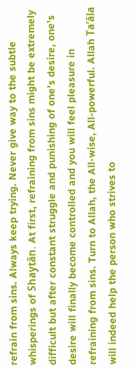refrain from sins. Always keep trying. Never give way to the subtle whisperings of Shaytān. At first, refraining from sins might be extremely difficult but after constant struggle and punishing of one’s desire, one’s desire will finally become controlled and you will feel pleasure in refraining from sins. Turn to Allah, the All-wise, All-powerful. Allah Ta’āla will indeed help the person who strives to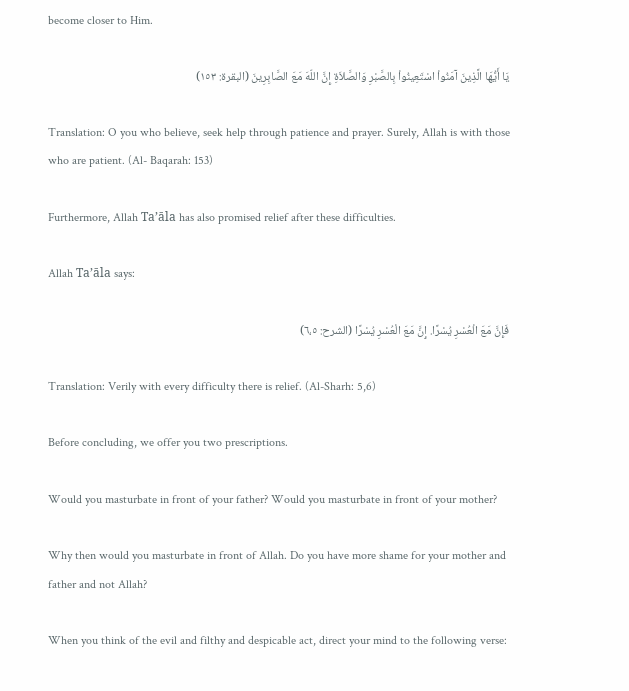become closer to Him.

يَا أَيُّهَا الَّذِينَ آمَنُواْ اسْتَعِينُواْ بِالصَّبْرِ وَالصَّلاَةِ إِنَّ اللّهَ مَعَ الصَّابِرِينَ (البقرة: ١٥٣)

Translation: O you who believe, seek help through patience and prayer. Surely, Allah is with those who are patient. (Al- Baqarah: 153)

Furthermore, Allah Ta’āla has also promised relief after these difficulties.

Allah Ta’āla says:

فَإِنَّ مَعَ الْعُسْرِ يُسْرًا. إِنَّ مَعَ الْعُسْرِ يُسْرًا (الشرح: ٦،٥)

Translation: Verily with every difficulty there is relief. (Al-Sharh: 5,6)

Before concluding, we offer you two prescriptions.

Would you masturbate in front of your father? Would you masturbate in front of your mother?

Why then would you masturbate in front of Allah. Do you have more shame for your mother and father and not Allah?

When you think of the evil and filthy and despicable act, direct your mind to the following verse: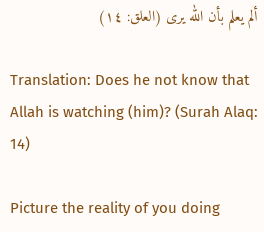ألم يعلم بأن الله يرى (العلق: ١٤)

Translation: Does he not know that Allah is watching (him)? (Surah Alaq: 14)

Picture the reality of you doing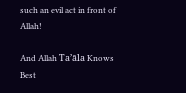such an evil act in front of Allah!

And Allah Ta’āla Knows Best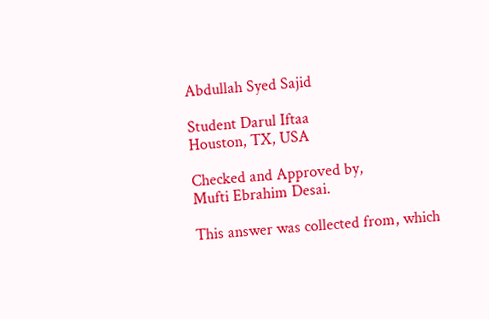Abdullah Syed Sajid

Student Darul Iftaa
Houston, TX, USA

Checked and Approved by,
Mufti Ebrahim Desai.

This answer was collected from, which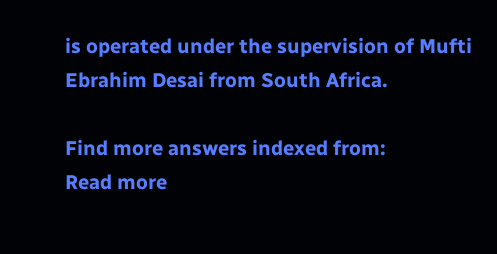is operated under the supervision of Mufti Ebrahim Desai from South Africa.

Find more answers indexed from:
Read more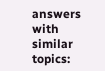answers with similar topics: